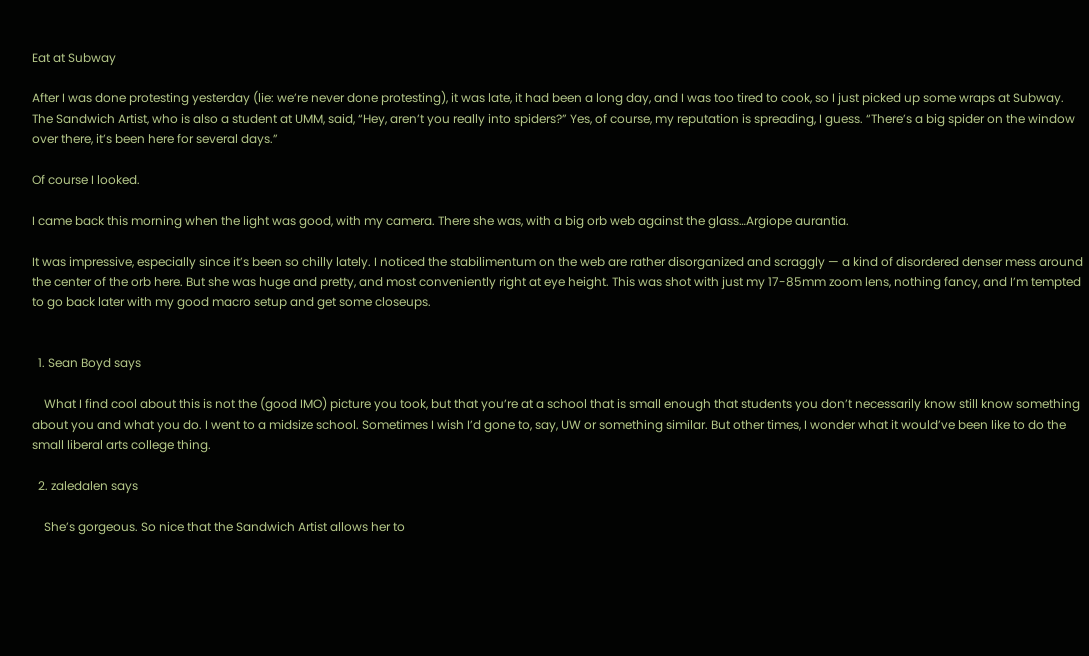Eat at Subway

After I was done protesting yesterday (lie: we’re never done protesting), it was late, it had been a long day, and I was too tired to cook, so I just picked up some wraps at Subway. The Sandwich Artist, who is also a student at UMM, said, “Hey, aren’t you really into spiders?” Yes, of course, my reputation is spreading, I guess. “There’s a big spider on the window over there, it’s been here for several days.”

Of course I looked.

I came back this morning when the light was good, with my camera. There she was, with a big orb web against the glass…Argiope aurantia.

It was impressive, especially since it’s been so chilly lately. I noticed the stabilimentum on the web are rather disorganized and scraggly — a kind of disordered denser mess around the center of the orb here. But she was huge and pretty, and most conveniently right at eye height. This was shot with just my 17-85mm zoom lens, nothing fancy, and I’m tempted to go back later with my good macro setup and get some closeups.


  1. Sean Boyd says

    What I find cool about this is not the (good IMO) picture you took, but that you’re at a school that is small enough that students you don’t necessarily know still know something about you and what you do. I went to a midsize school. Sometimes I wish I’d gone to, say, UW or something similar. But other times, I wonder what it would’ve been like to do the small liberal arts college thing.

  2. zaledalen says

    She’s gorgeous. So nice that the Sandwich Artist allows her to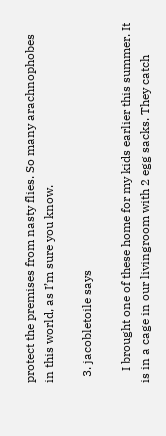protect the premises from nasty flies. So many arachnophobes in this world, as I’m sure you know.

  3. jacobletoile says

    I brought one of these home for my kids earlier this summer. It is in a cage in our livingroom with 2 egg sacks. They catch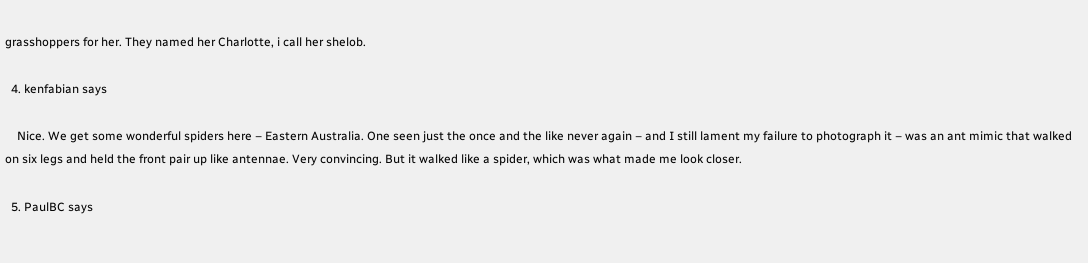grasshoppers for her. They named her Charlotte, i call her shelob.

  4. kenfabian says

    Nice. We get some wonderful spiders here – Eastern Australia. One seen just the once and the like never again – and I still lament my failure to photograph it – was an ant mimic that walked on six legs and held the front pair up like antennae. Very convincing. But it walked like a spider, which was what made me look closer.

  5. PaulBC says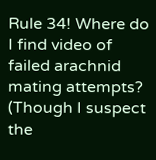Rule 34! Where do I find video of failed arachnid mating attempts? (Though I suspect the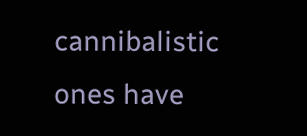cannibalistic ones have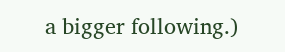a bigger following.)